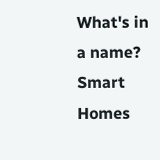What's in a name?
Smart Homes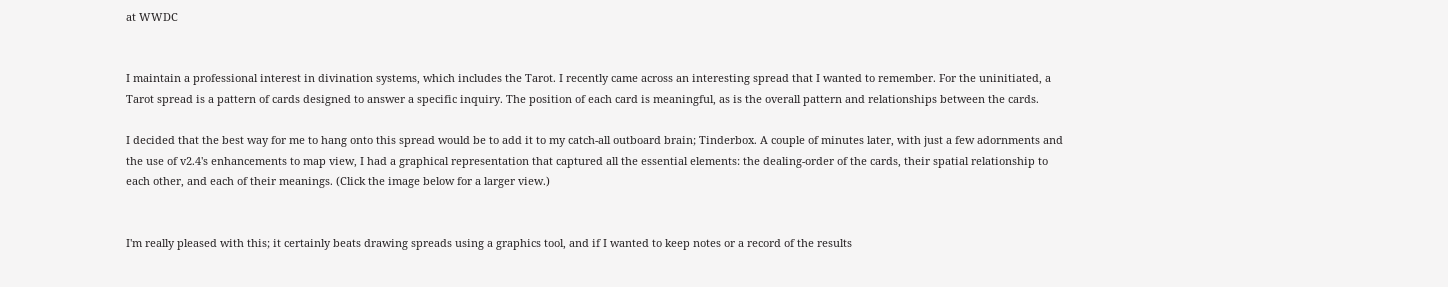at WWDC


I maintain a professional interest in divination systems, which includes the Tarot. I recently came across an interesting spread that I wanted to remember. For the uninitiated, a Tarot spread is a pattern of cards designed to answer a specific inquiry. The position of each card is meaningful, as is the overall pattern and relationships between the cards.

I decided that the best way for me to hang onto this spread would be to add it to my catch-all outboard brain; Tinderbox. A couple of minutes later, with just a few adornments and the use of v2.4's enhancements to map view, I had a graphical representation that captured all the essential elements: the dealing-order of the cards, their spatial relationship to each other, and each of their meanings. (Click the image below for a larger view.)


I'm really pleased with this; it certainly beats drawing spreads using a graphics tool, and if I wanted to keep notes or a record of the results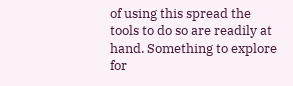of using this spread the tools to do so are readily at hand. Something to explore for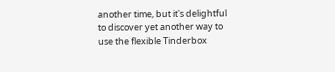another time, but it's delightful to discover yet another way to use the flexible Tinderbox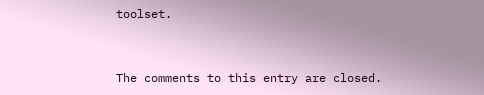toolset.


The comments to this entry are closed.